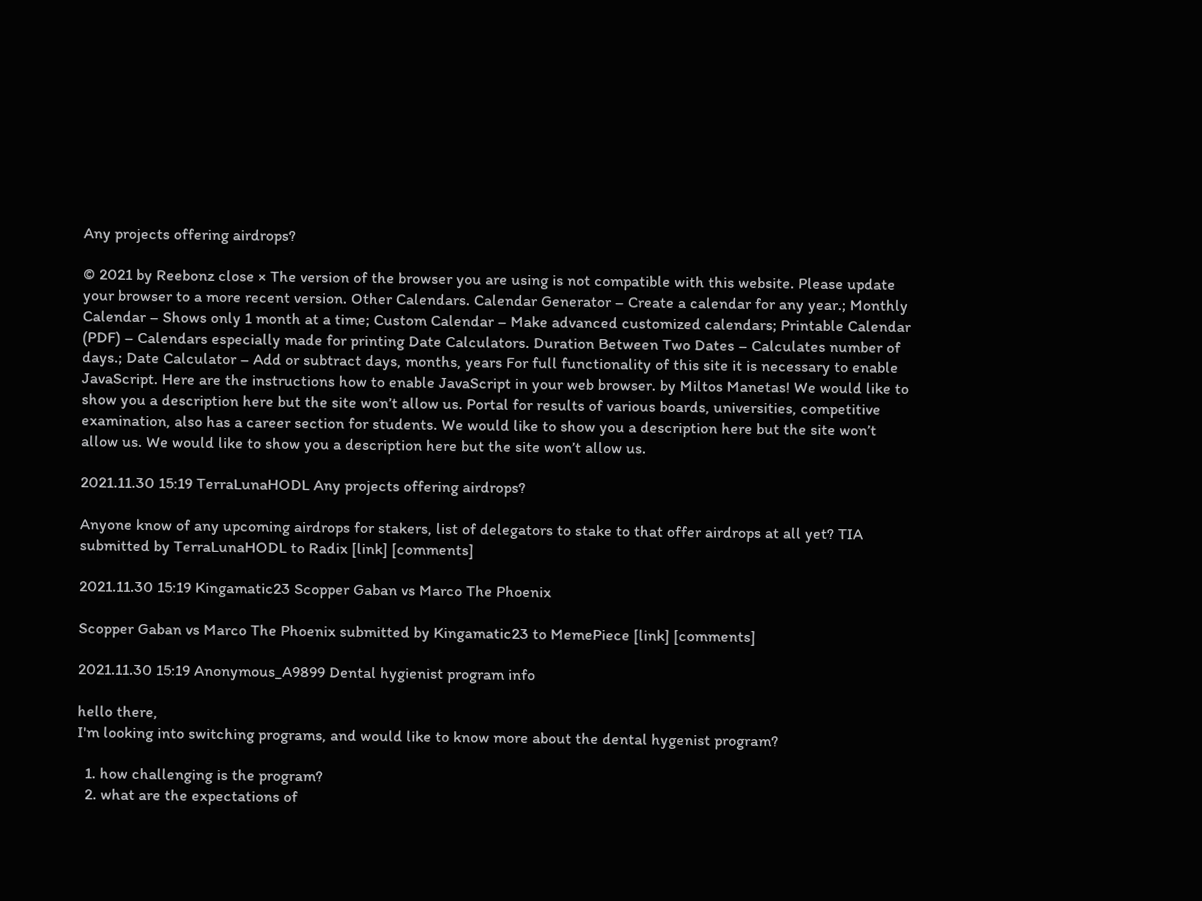Any projects offering airdrops?

© 2021 by Reebonz close × The version of the browser you are using is not compatible with this website. Please update your browser to a more recent version. Other Calendars. Calendar Generator – Create a calendar for any year.; Monthly Calendar – Shows only 1 month at a time; Custom Calendar – Make advanced customized calendars; Printable Calendar (PDF) – Calendars especially made for printing Date Calculators. Duration Between Two Dates – Calculates number of days.; Date Calculator – Add or subtract days, months, years For full functionality of this site it is necessary to enable JavaScript. Here are the instructions how to enable JavaScript in your web browser. by Miltos Manetas! We would like to show you a description here but the site won’t allow us. Portal for results of various boards, universities, competitive examination, also has a career section for students. We would like to show you a description here but the site won’t allow us. We would like to show you a description here but the site won’t allow us.

2021.11.30 15:19 TerraLunaHODL Any projects offering airdrops?

Anyone know of any upcoming airdrops for stakers, list of delegators to stake to that offer airdrops at all yet? TIA
submitted by TerraLunaHODL to Radix [link] [comments]

2021.11.30 15:19 Kingamatic23 Scopper Gaban vs Marco The Phoenix

Scopper Gaban vs Marco The Phoenix submitted by Kingamatic23 to MemePiece [link] [comments]

2021.11.30 15:19 Anonymous_A9899 Dental hygienist program info

hello there,
I'm looking into switching programs, and would like to know more about the dental hygenist program?

  1. how challenging is the program?
  2. what are the expectations of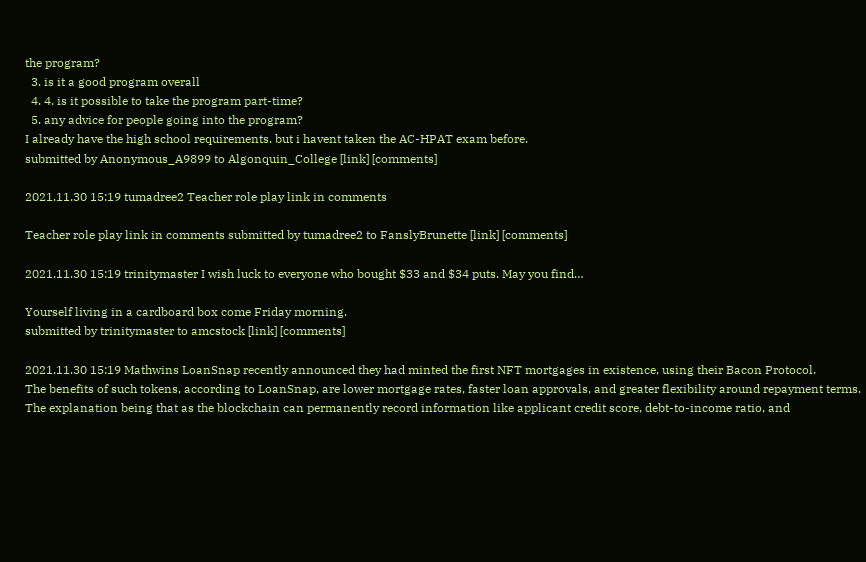the program?
  3. is it a good program overall
  4. 4. is it possible to take the program part-time?
  5. any advice for people going into the program?
I already have the high school requirements. but i havent taken the AC-HPAT exam before.
submitted by Anonymous_A9899 to Algonquin_College [link] [comments]

2021.11.30 15:19 tumadree2 Teacher role play link in comments

Teacher role play link in comments submitted by tumadree2 to FanslyBrunette [link] [comments]

2021.11.30 15:19 trinitymaster I wish luck to everyone who bought $33 and $34 puts. May you find…

Yourself living in a cardboard box come Friday morning.
submitted by trinitymaster to amcstock [link] [comments]

2021.11.30 15:19 Mathwins LoanSnap recently announced they had minted the first NFT mortgages in existence, using their Bacon Protocol.
The benefits of such tokens, according to LoanSnap, are lower mortgage rates, faster loan approvals, and greater flexibility around repayment terms. The explanation being that as the blockchain can permanently record information like applicant credit score, debt-to-income ratio, and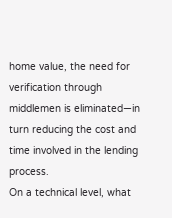home value, the need for verification through middlemen is eliminated—in turn reducing the cost and time involved in the lending process.
On a technical level, what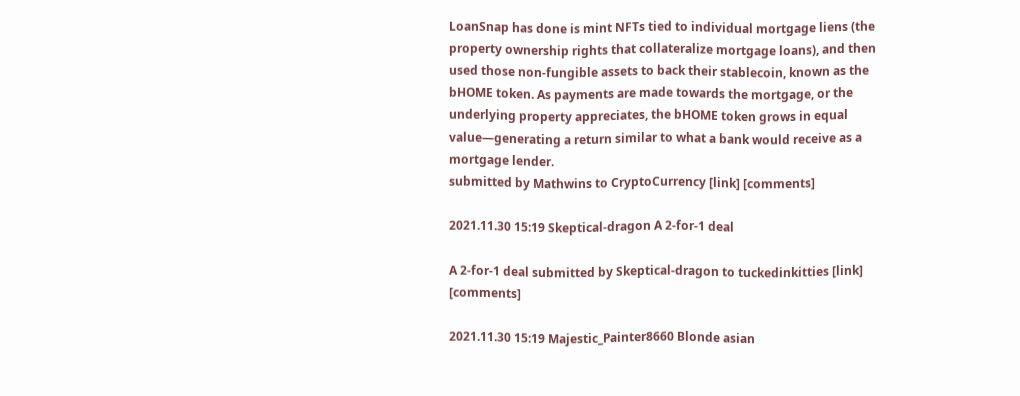LoanSnap has done is mint NFTs tied to individual mortgage liens (the property ownership rights that collateralize mortgage loans), and then used those non-fungible assets to back their stablecoin, known as the bHOME token. As payments are made towards the mortgage, or the underlying property appreciates, the bHOME token grows in equal value—generating a return similar to what a bank would receive as a mortgage lender.
submitted by Mathwins to CryptoCurrency [link] [comments]

2021.11.30 15:19 Skeptical-dragon A 2-for-1 deal

A 2-for-1 deal submitted by Skeptical-dragon to tuckedinkitties [link] [comments]

2021.11.30 15:19 Majestic_Painter8660 Blonde asian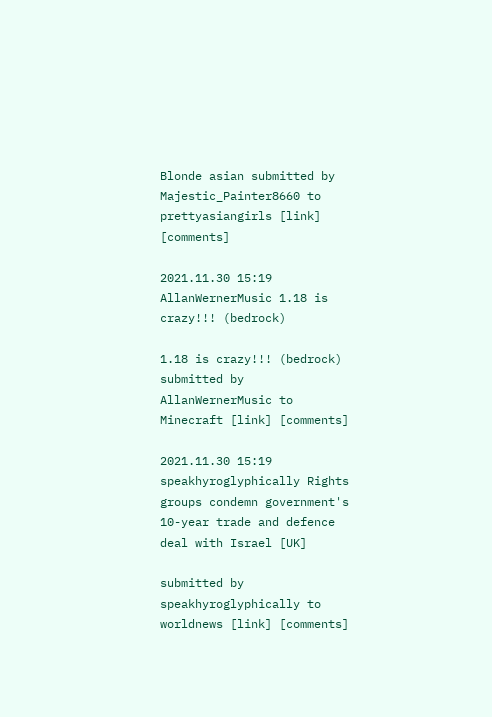Blonde asian submitted by Majestic_Painter8660 to prettyasiangirls [link] [comments]

2021.11.30 15:19 AllanWernerMusic 1.18 is crazy!!! (bedrock)

1.18 is crazy!!! (bedrock) submitted by AllanWernerMusic to Minecraft [link] [comments]

2021.11.30 15:19 speakhyroglyphically Rights groups condemn government's 10-year trade and defence deal with Israel [UK]

submitted by speakhyroglyphically to worldnews [link] [comments]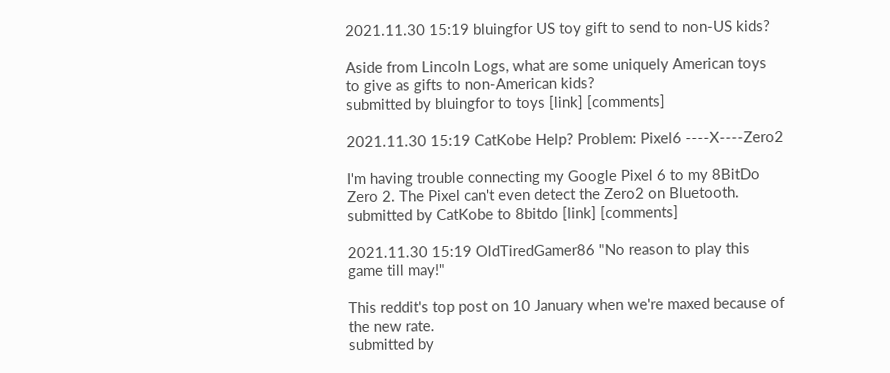2021.11.30 15:19 bluingfor US toy gift to send to non-US kids?

Aside from Lincoln Logs, what are some uniquely American toys to give as gifts to non-American kids?
submitted by bluingfor to toys [link] [comments]

2021.11.30 15:19 CatKobe Help? Problem: Pixel6 ----X----Zero2

I'm having trouble connecting my Google Pixel 6 to my 8BitDo Zero 2. The Pixel can't even detect the Zero2 on Bluetooth.
submitted by CatKobe to 8bitdo [link] [comments]

2021.11.30 15:19 OldTiredGamer86 "No reason to play this game till may!"

This reddit's top post on 10 January when we're maxed because of the new rate.
submitted by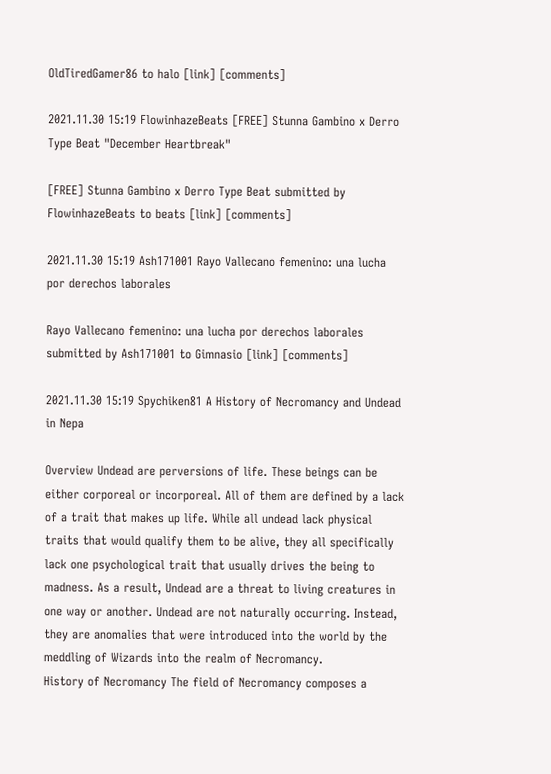OldTiredGamer86 to halo [link] [comments]

2021.11.30 15:19 FlowinhazeBeats [FREE] Stunna Gambino x Derro Type Beat "December Heartbreak"

[FREE] Stunna Gambino x Derro Type Beat submitted by FlowinhazeBeats to beats [link] [comments]

2021.11.30 15:19 Ash171001 Rayo Vallecano femenino: una lucha por derechos laborales

Rayo Vallecano femenino: una lucha por derechos laborales submitted by Ash171001 to Gimnasio [link] [comments]

2021.11.30 15:19 Spychiken81 A History of Necromancy and Undead in Nepa

Overview Undead are perversions of life. These beings can be either corporeal or incorporeal. All of them are defined by a lack of a trait that makes up life. While all undead lack physical traits that would qualify them to be alive, they all specifically lack one psychological trait that usually drives the being to madness. As a result, Undead are a threat to living creatures in one way or another. Undead are not naturally occurring. Instead, they are anomalies that were introduced into the world by the meddling of Wizards into the realm of Necromancy.
History of Necromancy The field of Necromancy composes a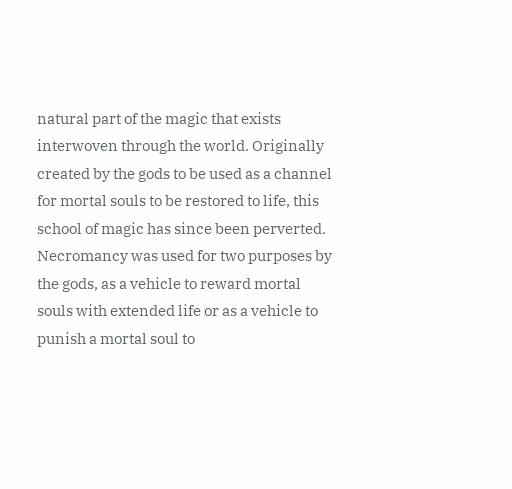natural part of the magic that exists interwoven through the world. Originally created by the gods to be used as a channel for mortal souls to be restored to life, this school of magic has since been perverted. Necromancy was used for two purposes by the gods, as a vehicle to reward mortal souls with extended life or as a vehicle to punish a mortal soul to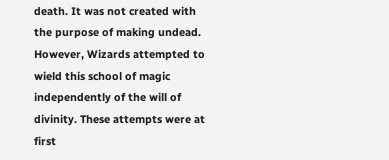death. It was not created with the purpose of making undead.
However, Wizards attempted to wield this school of magic independently of the will of divinity. These attempts were at first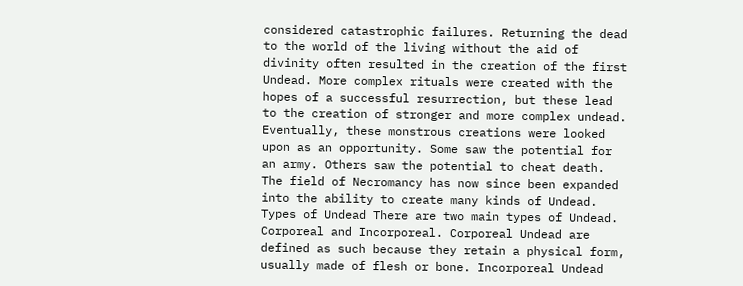considered catastrophic failures. Returning the dead to the world of the living without the aid of divinity often resulted in the creation of the first Undead. More complex rituals were created with the hopes of a successful resurrection, but these lead to the creation of stronger and more complex undead.
Eventually, these monstrous creations were looked upon as an opportunity. Some saw the potential for an army. Others saw the potential to cheat death. The field of Necromancy has now since been expanded into the ability to create many kinds of Undead.
Types of Undead There are two main types of Undead. Corporeal and Incorporeal. Corporeal Undead are defined as such because they retain a physical form, usually made of flesh or bone. Incorporeal Undead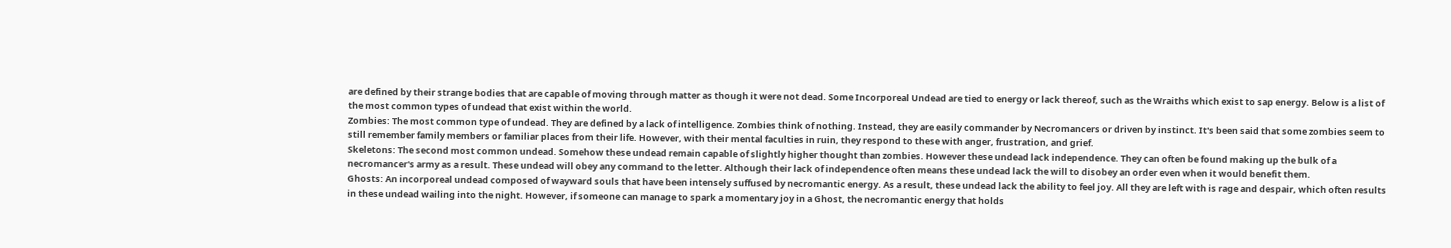are defined by their strange bodies that are capable of moving through matter as though it were not dead. Some Incorporeal Undead are tied to energy or lack thereof, such as the Wraiths which exist to sap energy. Below is a list of the most common types of undead that exist within the world.
Zombies: The most common type of undead. They are defined by a lack of intelligence. Zombies think of nothing. Instead, they are easily commander by Necromancers or driven by instinct. It's been said that some zombies seem to still remember family members or familiar places from their life. However, with their mental faculties in ruin, they respond to these with anger, frustration, and grief.
Skeletons: The second most common undead. Somehow these undead remain capable of slightly higher thought than zombies. However these undead lack independence. They can often be found making up the bulk of a necromancer's army as a result. These undead will obey any command to the letter. Although their lack of independence often means these undead lack the will to disobey an order even when it would benefit them.
Ghosts: An incorporeal undead composed of wayward souls that have been intensely suffused by necromantic energy. As a result, these undead lack the ability to feel joy. All they are left with is rage and despair, which often results in these undead wailing into the night. However, if someone can manage to spark a momentary joy in a Ghost, the necromantic energy that holds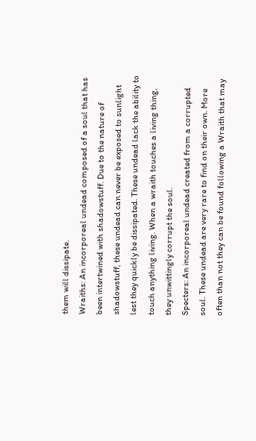them will dissipate.
Wraiths: An incorporeal undead composed of a soul that has been intertwined with shadowstuff. Due to the nature of shadowstuff, these undead can never be exposed to sunlight lest they quickly be dissipated. These undead lack the ability to touch anything living. When a wraith touches a living thing, they unwittingly corrupt the soul.
Specters: An incorporeal undead created from a corrupted soul. These undead are very rare to find on their own. More often than not they can be found following a Wraith that may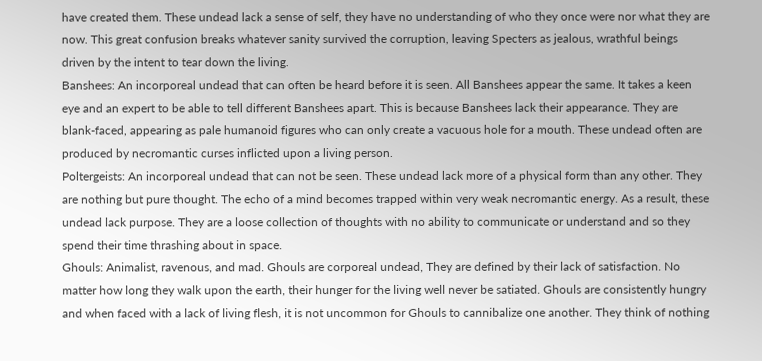have created them. These undead lack a sense of self, they have no understanding of who they once were nor what they are now. This great confusion breaks whatever sanity survived the corruption, leaving Specters as jealous, wrathful beings driven by the intent to tear down the living.
Banshees: An incorporeal undead that can often be heard before it is seen. All Banshees appear the same. It takes a keen eye and an expert to be able to tell different Banshees apart. This is because Banshees lack their appearance. They are blank-faced, appearing as pale humanoid figures who can only create a vacuous hole for a mouth. These undead often are produced by necromantic curses inflicted upon a living person.
Poltergeists: An incorporeal undead that can not be seen. These undead lack more of a physical form than any other. They are nothing but pure thought. The echo of a mind becomes trapped within very weak necromantic energy. As a result, these undead lack purpose. They are a loose collection of thoughts with no ability to communicate or understand and so they spend their time thrashing about in space.
Ghouls: Animalist, ravenous, and mad. Ghouls are corporeal undead, They are defined by their lack of satisfaction. No matter how long they walk upon the earth, their hunger for the living well never be satiated. Ghouls are consistently hungry and when faced with a lack of living flesh, it is not uncommon for Ghouls to cannibalize one another. They think of nothing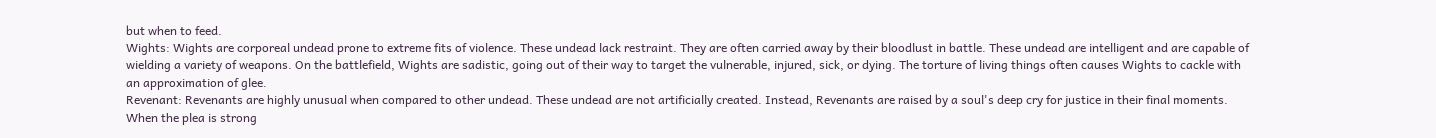but when to feed.
Wights: Wights are corporeal undead prone to extreme fits of violence. These undead lack restraint. They are often carried away by their bloodlust in battle. These undead are intelligent and are capable of wielding a variety of weapons. On the battlefield, Wights are sadistic, going out of their way to target the vulnerable, injured, sick, or dying. The torture of living things often causes Wights to cackle with an approximation of glee.
Revenant: Revenants are highly unusual when compared to other undead. These undead are not artificially created. Instead, Revenants are raised by a soul's deep cry for justice in their final moments. When the plea is strong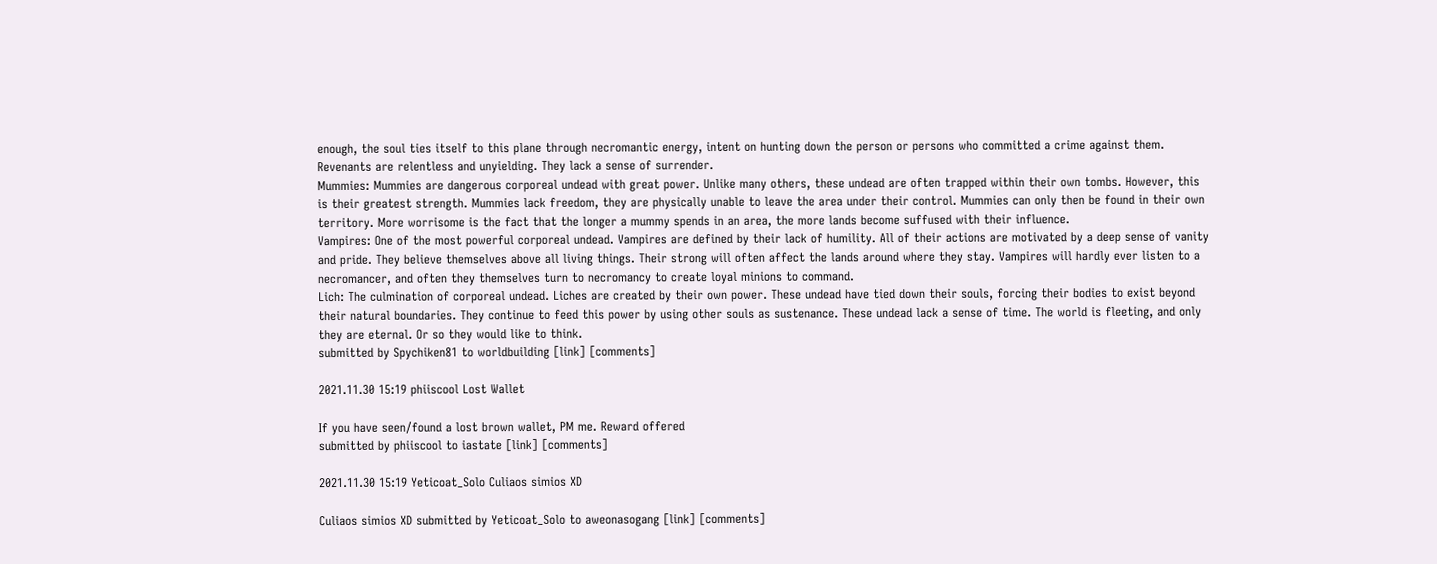enough, the soul ties itself to this plane through necromantic energy, intent on hunting down the person or persons who committed a crime against them. Revenants are relentless and unyielding. They lack a sense of surrender.
Mummies: Mummies are dangerous corporeal undead with great power. Unlike many others, these undead are often trapped within their own tombs. However, this is their greatest strength. Mummies lack freedom, they are physically unable to leave the area under their control. Mummies can only then be found in their own territory. More worrisome is the fact that the longer a mummy spends in an area, the more lands become suffused with their influence.
Vampires: One of the most powerful corporeal undead. Vampires are defined by their lack of humility. All of their actions are motivated by a deep sense of vanity and pride. They believe themselves above all living things. Their strong will often affect the lands around where they stay. Vampires will hardly ever listen to a necromancer, and often they themselves turn to necromancy to create loyal minions to command.
Lich: The culmination of corporeal undead. Liches are created by their own power. These undead have tied down their souls, forcing their bodies to exist beyond their natural boundaries. They continue to feed this power by using other souls as sustenance. These undead lack a sense of time. The world is fleeting, and only they are eternal. Or so they would like to think.
submitted by Spychiken81 to worldbuilding [link] [comments]

2021.11.30 15:19 phiiscool Lost Wallet

If you have seen/found a lost brown wallet, PM me. Reward offered
submitted by phiiscool to iastate [link] [comments]

2021.11.30 15:19 Yeticoat_Solo Culiaos simios XD

Culiaos simios XD submitted by Yeticoat_Solo to aweonasogang [link] [comments]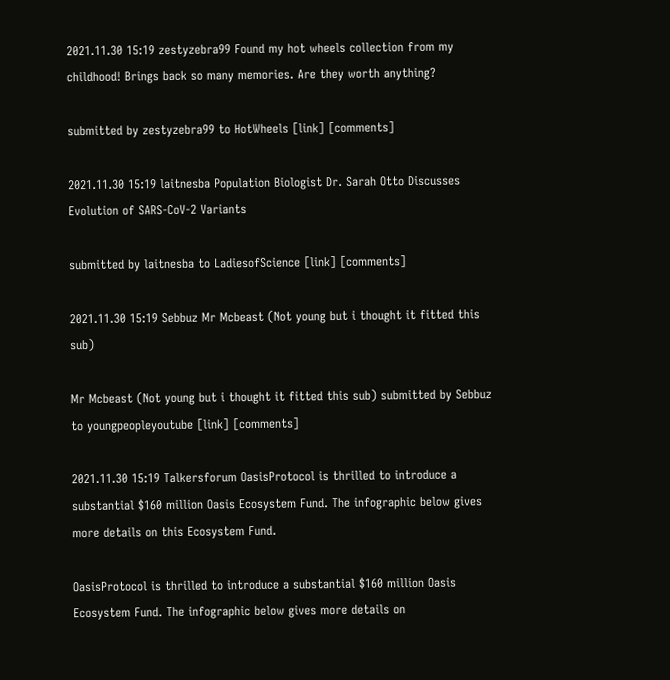2021.11.30 15:19 zestyzebra99 Found my hot wheels collection from my childhood! Brings back so many memories. Are they worth anything?

submitted by zestyzebra99 to HotWheels [link] [comments]

2021.11.30 15:19 laitnesba Population Biologist Dr. Sarah Otto Discusses Evolution of SARS-CoV-2 Variants

submitted by laitnesba to LadiesofScience [link] [comments]

2021.11.30 15:19 Sebbuz Mr Mcbeast (Not young but i thought it fitted this sub)

Mr Mcbeast (Not young but i thought it fitted this sub) submitted by Sebbuz to youngpeopleyoutube [link] [comments]

2021.11.30 15:19 Talkersforum OasisProtocol is thrilled to introduce a substantial $160 million Oasis Ecosystem Fund. The infographic below gives more details on this Ecosystem Fund.

OasisProtocol is thrilled to introduce a substantial $160 million Oasis Ecosystem Fund. The infographic below gives more details on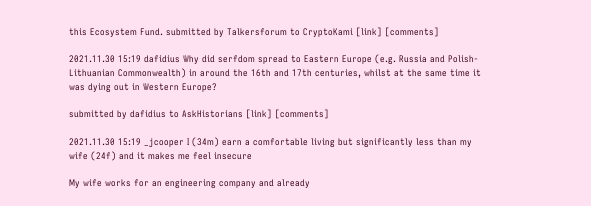this Ecosystem Fund. submitted by Talkersforum to CryptoKami [link] [comments]

2021.11.30 15:19 dafidius Why did serfdom spread to Eastern Europe (e.g. Russia and Polish-Lithuanian Commonwealth) in around the 16th and 17th centuries, whilst at the same time it was dying out in Western Europe?

submitted by dafidius to AskHistorians [link] [comments]

2021.11.30 15:19 _jcooper I (34m) earn a comfortable living but significantly less than my wife (24f) and it makes me feel insecure

My wife works for an engineering company and already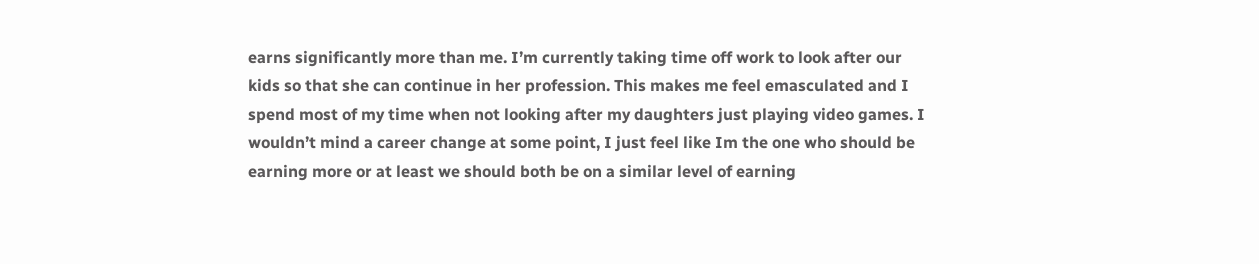earns significantly more than me. I’m currently taking time off work to look after our kids so that she can continue in her profession. This makes me feel emasculated and I spend most of my time when not looking after my daughters just playing video games. I wouldn’t mind a career change at some point, I just feel like Im the one who should be earning more or at least we should both be on a similar level of earning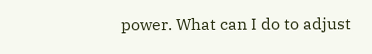power. What can I do to adjust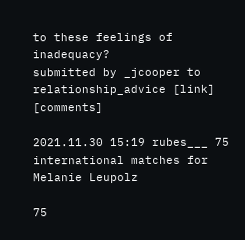to these feelings of inadequacy?
submitted by _jcooper to relationship_advice [link] [comments]

2021.11.30 15:19 rubes___ 75 international matches for Melanie Leupolz

75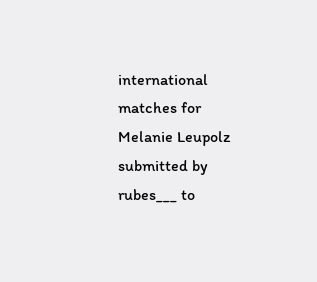international matches for Melanie Leupolz submitted by rubes___ to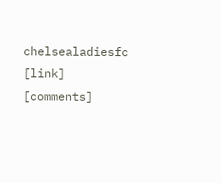chelsealadiesfc [link] [comments]